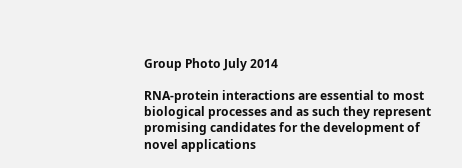Group Photo July 2014

RNA-protein interactions are essential to most biological processes and as such they represent promising candidates for the development of novel applications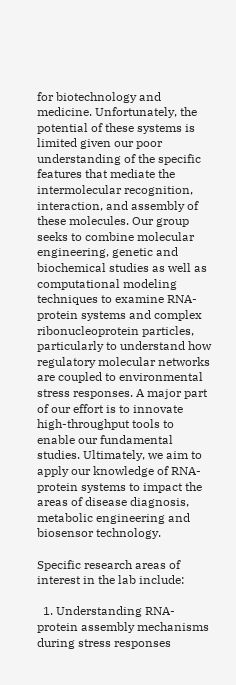for biotechnology and medicine. Unfortunately, the potential of these systems is limited given our poor understanding of the specific features that mediate the intermolecular recognition, interaction, and assembly of these molecules. Our group seeks to combine molecular engineering, genetic and biochemical studies as well as computational modeling techniques to examine RNA-protein systems and complex ribonucleoprotein particles, particularly to understand how regulatory molecular networks are coupled to environmental stress responses. A major part of our effort is to innovate high-throughput tools to enable our fundamental studies. Ultimately, we aim to apply our knowledge of RNA-protein systems to impact the areas of disease diagnosis, metabolic engineering and biosensor technology.

Specific research areas of interest in the lab include:

  1. Understanding RNA-protein assembly mechanisms during stress responses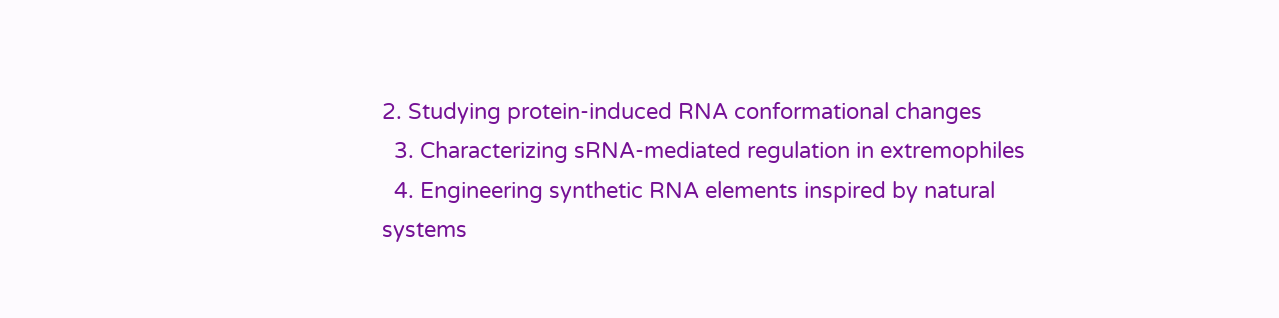2. Studying protein-induced RNA conformational changes
  3. Characterizing sRNA-mediated regulation in extremophiles
  4. Engineering synthetic RNA elements inspired by natural systems